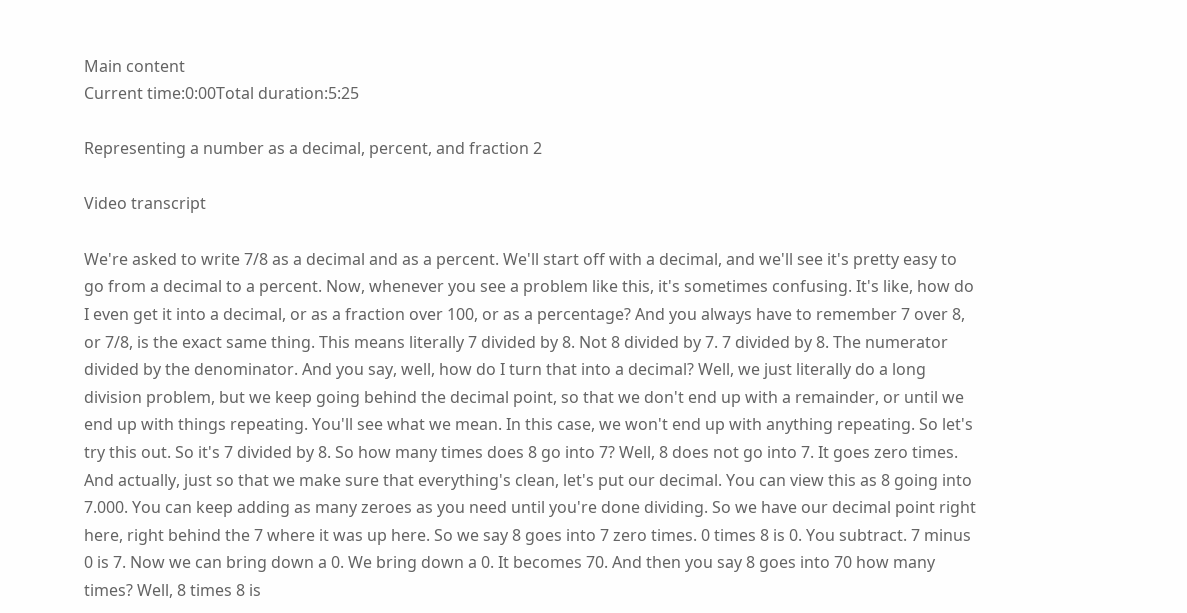Main content
Current time:0:00Total duration:5:25

Representing a number as a decimal, percent, and fraction 2

Video transcript

We're asked to write 7/8 as a decimal and as a percent. We'll start off with a decimal, and we'll see it's pretty easy to go from a decimal to a percent. Now, whenever you see a problem like this, it's sometimes confusing. It's like, how do I even get it into a decimal, or as a fraction over 100, or as a percentage? And you always have to remember 7 over 8, or 7/8, is the exact same thing. This means literally 7 divided by 8. Not 8 divided by 7. 7 divided by 8. The numerator divided by the denominator. And you say, well, how do I turn that into a decimal? Well, we just literally do a long division problem, but we keep going behind the decimal point, so that we don't end up with a remainder, or until we end up with things repeating. You'll see what we mean. In this case, we won't end up with anything repeating. So let's try this out. So it's 7 divided by 8. So how many times does 8 go into 7? Well, 8 does not go into 7. It goes zero times. And actually, just so that we make sure that everything's clean, let's put our decimal. You can view this as 8 going into 7.000. You can keep adding as many zeroes as you need until you're done dividing. So we have our decimal point right here, right behind the 7 where it was up here. So we say 8 goes into 7 zero times. 0 times 8 is 0. You subtract. 7 minus 0 is 7. Now we can bring down a 0. We bring down a 0. It becomes 70. And then you say 8 goes into 70 how many times? Well, 8 times 8 is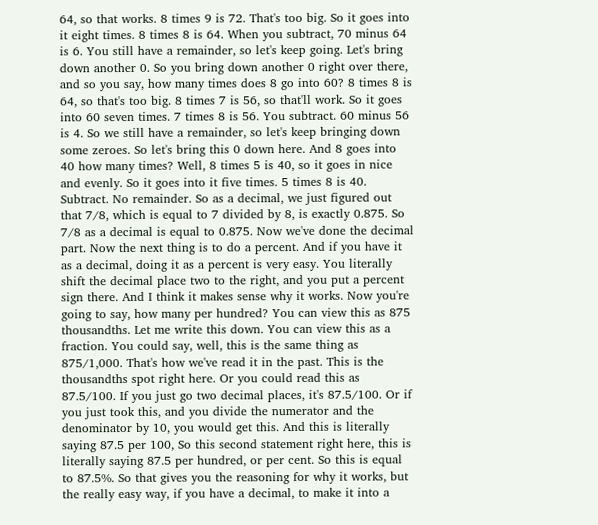64, so that works. 8 times 9 is 72. That's too big. So it goes into it eight times. 8 times 8 is 64. When you subtract, 70 minus 64 is 6. You still have a remainder, so let's keep going. Let's bring down another 0. So you bring down another 0 right over there, and so you say, how many times does 8 go into 60? 8 times 8 is 64, so that's too big. 8 times 7 is 56, so that'll work. So it goes into 60 seven times. 7 times 8 is 56. You subtract. 60 minus 56 is 4. So we still have a remainder, so let's keep bringing down some zeroes. So let's bring this 0 down here. And 8 goes into 40 how many times? Well, 8 times 5 is 40, so it goes in nice and evenly. So it goes into it five times. 5 times 8 is 40. Subtract. No remainder. So as a decimal, we just figured out that 7/8, which is equal to 7 divided by 8, is exactly 0.875. So 7/8 as a decimal is equal to 0.875. Now we've done the decimal part. Now the next thing is to do a percent. And if you have it as a decimal, doing it as a percent is very easy. You literally shift the decimal place two to the right, and you put a percent sign there. And I think it makes sense why it works. Now you're going to say, how many per hundred? You can view this as 875 thousandths. Let me write this down. You can view this as a fraction. You could say, well, this is the same thing as 875/1,000. That's how we've read it in the past. This is the thousandths spot right here. Or you could read this as 87.5/100. If you just go two decimal places, it's 87.5/100. Or if you just took this, and you divide the numerator and the denominator by 10, you would get this. And this is literally saying 87.5 per 100, So this second statement right here, this is literally saying 87.5 per hundred, or per cent. So this is equal to 87.5%. So that gives you the reasoning for why it works, but the really easy way, if you have a decimal, to make it into a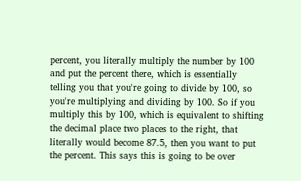percent, you literally multiply the number by 100 and put the percent there, which is essentially telling you that you're going to divide by 100, so you're multiplying and dividing by 100. So if you multiply this by 100, which is equivalent to shifting the decimal place two places to the right, that literally would become 87.5, then you want to put the percent. This says this is going to be over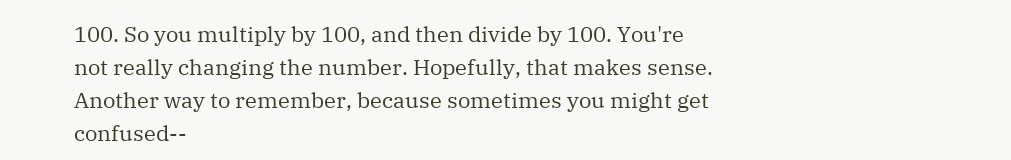100. So you multiply by 100, and then divide by 100. You're not really changing the number. Hopefully, that makes sense. Another way to remember, because sometimes you might get confused--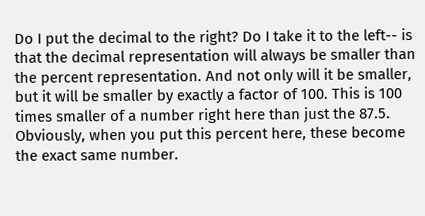Do I put the decimal to the right? Do I take it to the left-- is that the decimal representation will always be smaller than the percent representation. And not only will it be smaller, but it will be smaller by exactly a factor of 100. This is 100 times smaller of a number right here than just the 87.5. Obviously, when you put this percent here, these become the exact same number.